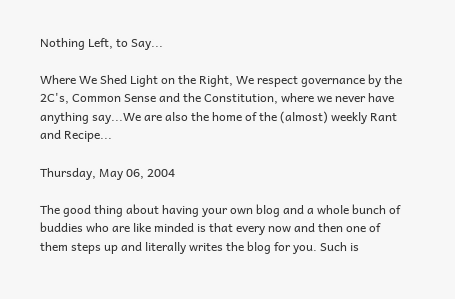Nothing Left, to Say...

Where We Shed Light on the Right, We respect governance by the 2C's, Common Sense and the Constitution, where we never have anything say...We are also the home of the (almost) weekly Rant and Recipe...

Thursday, May 06, 2004

The good thing about having your own blog and a whole bunch of buddies who are like minded is that every now and then one of them steps up and literally writes the blog for you. Such is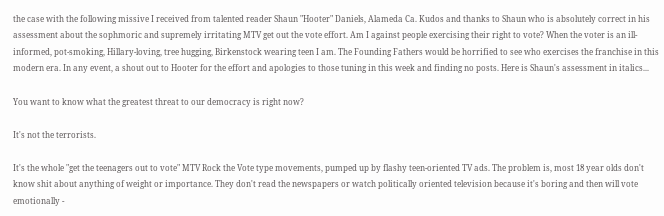the case with the following missive I received from talented reader Shaun "Hooter" Daniels, Alameda Ca. Kudos and thanks to Shaun who is absolutely correct in his assessment about the sophmoric and supremely irritating MTV get out the vote effort. Am I against people exercising their right to vote? When the voter is an ill-informed, pot-smoking, Hillary-loving, tree hugging, Birkenstock wearing teen I am. The Founding Fathers would be horrified to see who exercises the franchise in this modern era. In any event, a shout out to Hooter for the effort and apologies to those tuning in this week and finding no posts. Here is Shaun's assessment in italics...

You want to know what the greatest threat to our democracy is right now?

It's not the terrorists.

It's the whole "get the teenagers out to vote" MTV Rock the Vote type movements, pumped up by flashy teen-oriented TV ads. The problem is, most 18 year olds don't know shit about anything of weight or importance. They don't read the newspapers or watch politically oriented television because it's boring and then will vote emotionally -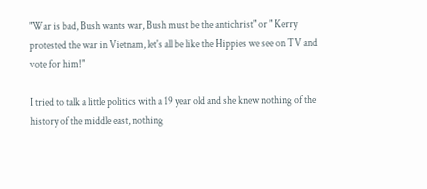"War is bad, Bush wants war, Bush must be the antichrist" or " Kerry protested the war in Vietnam, let's all be like the Hippies we see on TV and vote for him!"

I tried to talk a little politics with a 19 year old and she knew nothing of the history of the middle east, nothing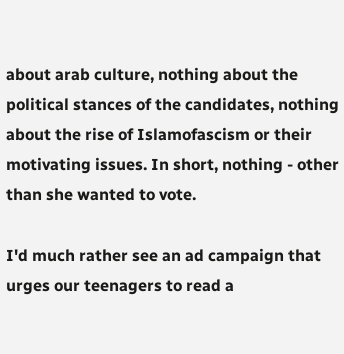about arab culture, nothing about the political stances of the candidates, nothing about the rise of Islamofascism or their motivating issues. In short, nothing - other than she wanted to vote.

I'd much rather see an ad campaign that urges our teenagers to read a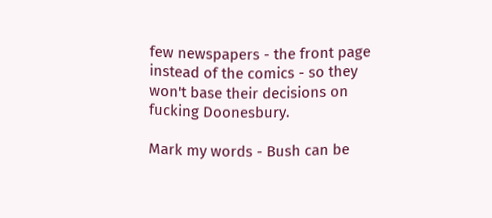few newspapers - the front page instead of the comics - so they won't base their decisions on fucking Doonesbury.

Mark my words - Bush can be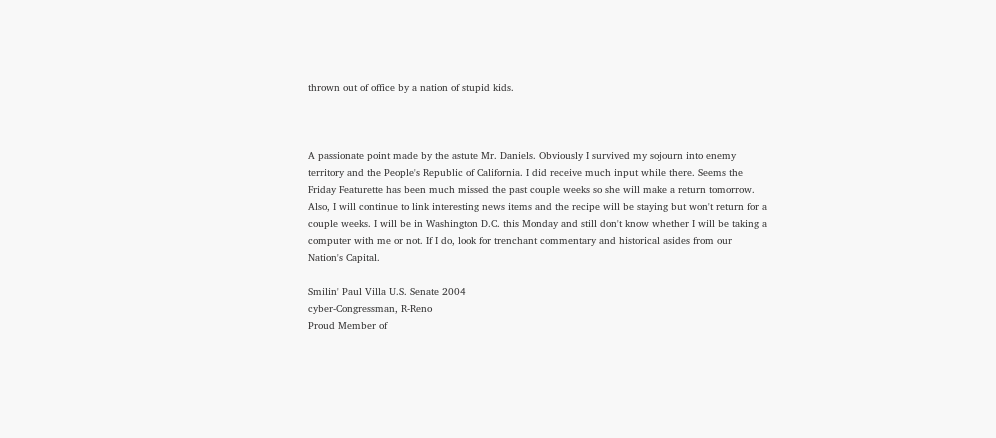thrown out of office by a nation of stupid kids.



A passionate point made by the astute Mr. Daniels. Obviously I survived my sojourn into enemy territory and the People's Republic of California. I did receive much input while there. Seems the Friday Featurette has been much missed the past couple weeks so she will make a return tomorrow. Also, I will continue to link interesting news items and the recipe will be staying but won't return for a couple weeks. I will be in Washington D.C. this Monday and still don't know whether I will be taking a computer with me or not. If I do, look for trenchant commentary and historical asides from our Nation's Capital.

Smilin' Paul Villa U.S. Senate 2004
cyber-Congressman, R-Reno
Proud Member of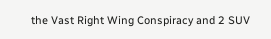the Vast Right Wing Conspiracy and 2 SUV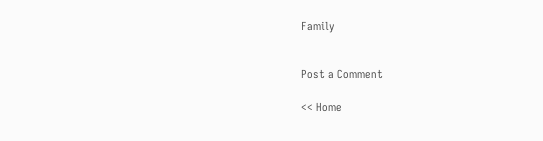Family


Post a Comment

<< Home